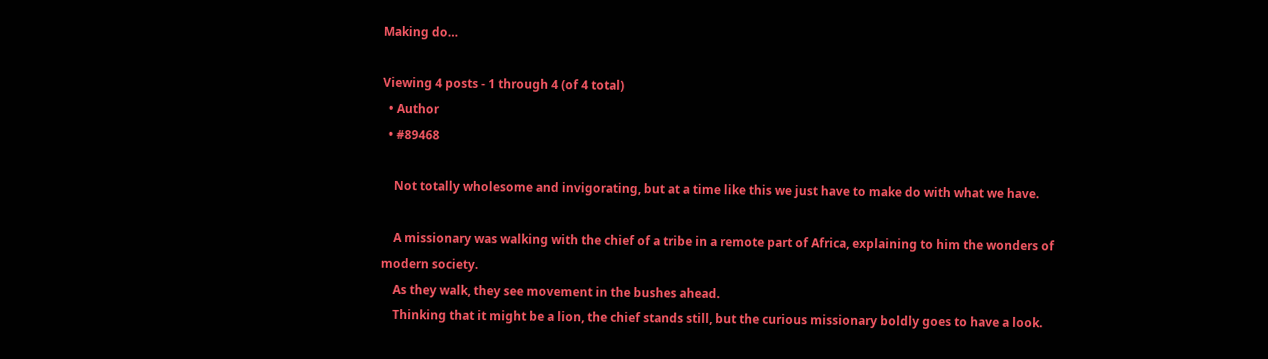Making do…

Viewing 4 posts - 1 through 4 (of 4 total)
  • Author
  • #89468

    Not totally wholesome and invigorating, but at a time like this we just have to make do with what we have.

    A missionary was walking with the chief of a tribe in a remote part of Africa, explaining to him the wonders of modern society.
    As they walk, they see movement in the bushes ahead.
    Thinking that it might be a lion, the chief stands still, but the curious missionary boldly goes to have a look.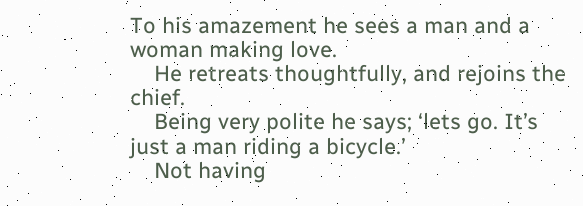To his amazement he sees a man and a woman making love.
    He retreats thoughtfully, and rejoins the chief.
    Being very polite he says; ‘lets go. It’s just a man riding a bicycle.’
    Not having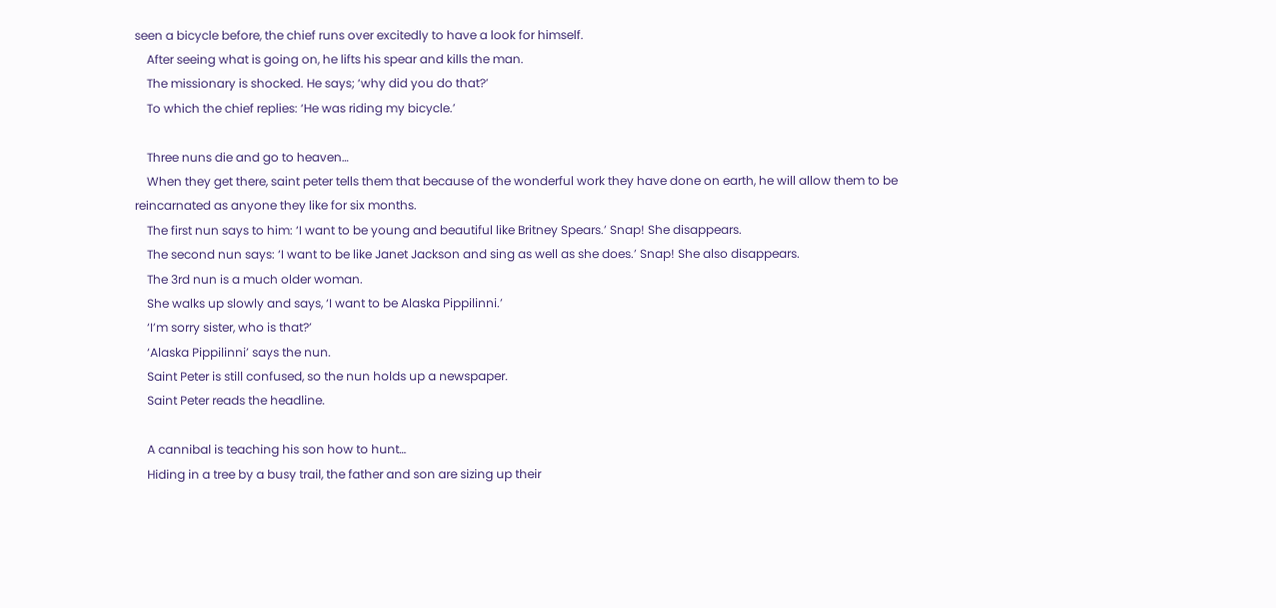seen a bicycle before, the chief runs over excitedly to have a look for himself.
    After seeing what is going on, he lifts his spear and kills the man.
    The missionary is shocked. He says; ‘why did you do that?’
    To which the chief replies: ‘He was riding my bicycle.’

    Three nuns die and go to heaven…
    When they get there, saint peter tells them that because of the wonderful work they have done on earth, he will allow them to be reincarnated as anyone they like for six months.
    The first nun says to him: ‘I want to be young and beautiful like Britney Spears.’ Snap! She disappears.
    The second nun says: ‘I want to be like Janet Jackson and sing as well as she does.’ Snap! She also disappears.
    The 3rd nun is a much older woman.
    She walks up slowly and says, ‘I want to be Alaska Pippilinni.’
    ‘I’m sorry sister, who is that?’
    ‘Alaska Pippilinni’ says the nun.
    Saint Peter is still confused, so the nun holds up a newspaper.
    Saint Peter reads the headline.

    A cannibal is teaching his son how to hunt…
    Hiding in a tree by a busy trail, the father and son are sizing up their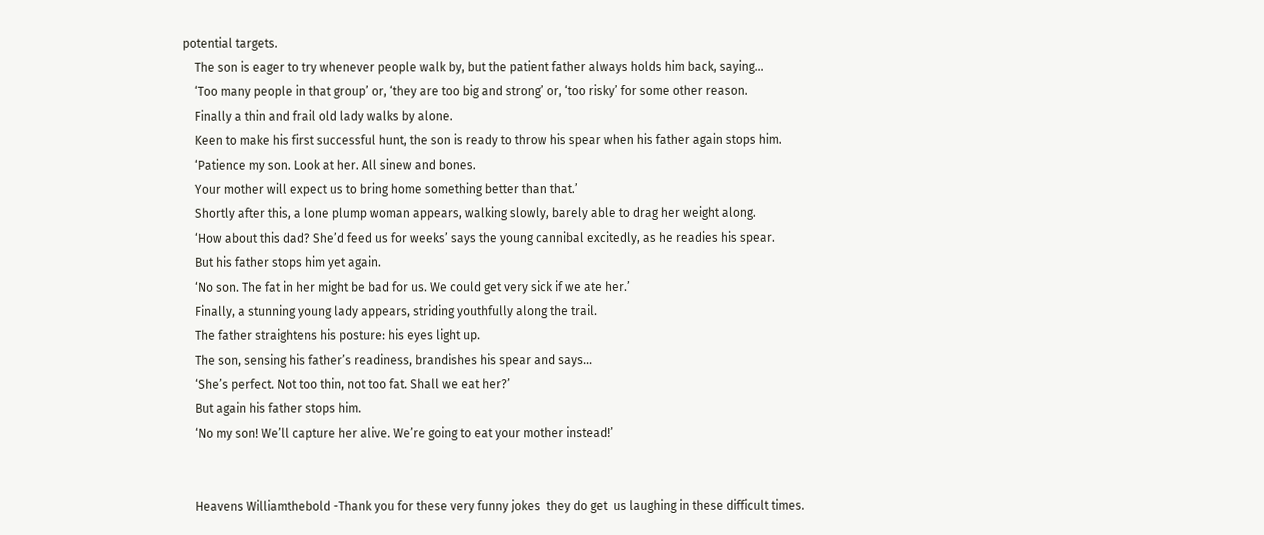potential targets.
    The son is eager to try whenever people walk by, but the patient father always holds him back, saying…
    ‘Too many people in that group’ or, ‘they are too big and strong’ or, ‘too risky’ for some other reason.
    Finally a thin and frail old lady walks by alone.
    Keen to make his first successful hunt, the son is ready to throw his spear when his father again stops him.
    ‘Patience my son. Look at her. All sinew and bones.
    Your mother will expect us to bring home something better than that.’
    Shortly after this, a lone plump woman appears, walking slowly, barely able to drag her weight along.
    ‘How about this dad? She’d feed us for weeks’ says the young cannibal excitedly, as he readies his spear.
    But his father stops him yet again.
    ‘No son. The fat in her might be bad for us. We could get very sick if we ate her.’
    Finally, a stunning young lady appears, striding youthfully along the trail.
    The father straightens his posture: his eyes light up.
    The son, sensing his father’s readiness, brandishes his spear and says…
    ‘She’s perfect. Not too thin, not too fat. Shall we eat her?’
    But again his father stops him.
    ‘No my son! We’ll capture her alive. We’re going to eat your mother instead!’


    Heavens Williamthebold -Thank you for these very funny jokes  they do get  us laughing in these difficult times.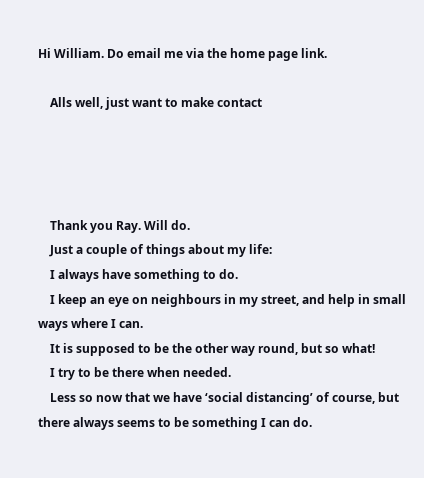Hi William. Do email me via the home page link.

    Alls well, just want to make contact




    Thank you Ray. Will do.
    Just a couple of things about my life:
    I always have something to do.
    I keep an eye on neighbours in my street, and help in small ways where I can.
    It is supposed to be the other way round, but so what!
    I try to be there when needed.
    Less so now that we have ‘social distancing’ of course, but there always seems to be something I can do.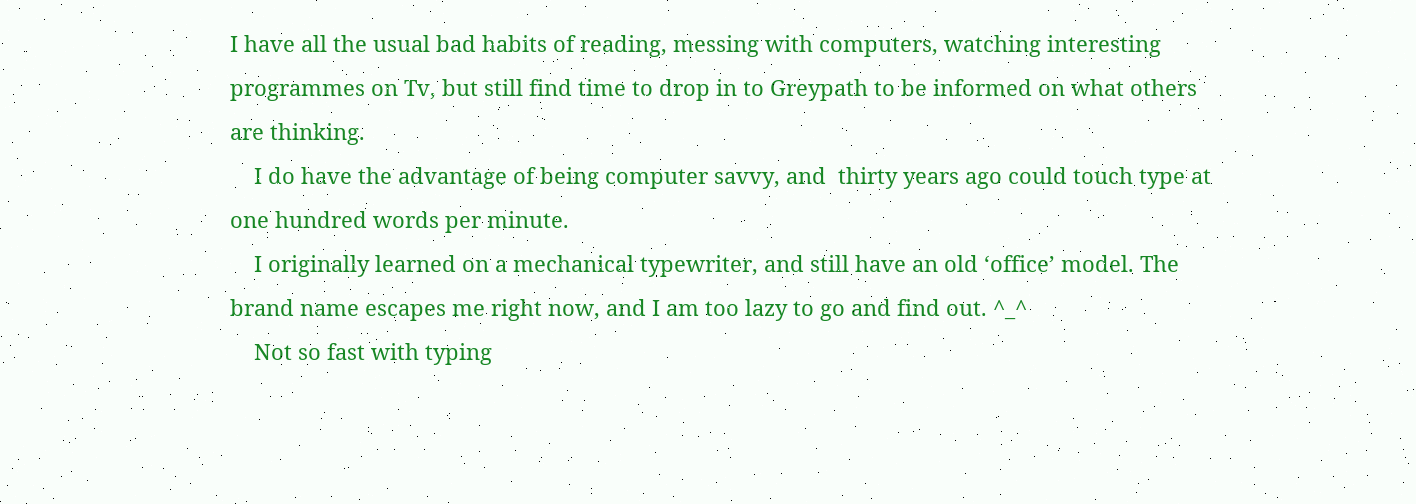I have all the usual bad habits of reading, messing with computers, watching interesting programmes on Tv, but still find time to drop in to Greypath to be informed on what others are thinking.
    I do have the advantage of being computer savvy, and  thirty years ago could touch type at one hundred words per minute.
    I originally learned on a mechanical typewriter, and still have an old ‘office’ model. The brand name escapes me right now, and I am too lazy to go and find out. ^_^
    Not so fast with typing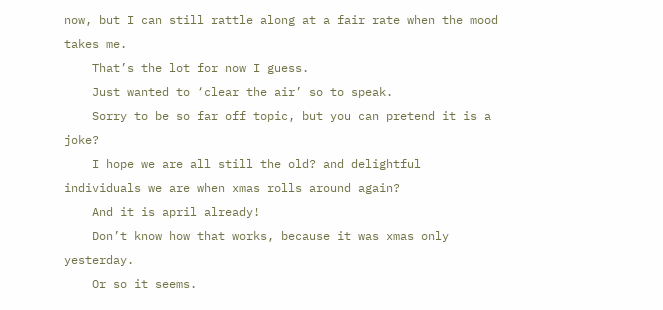now, but I can still rattle along at a fair rate when the mood takes me.
    That’s the lot for now I guess.
    Just wanted to ‘clear the air’ so to speak.
    Sorry to be so far off topic, but you can pretend it is a joke?
    I hope we are all still the old? and delightful individuals we are when xmas rolls around again?
    And it is april already!
    Don’t know how that works, because it was xmas only yesterday.
    Or so it seems.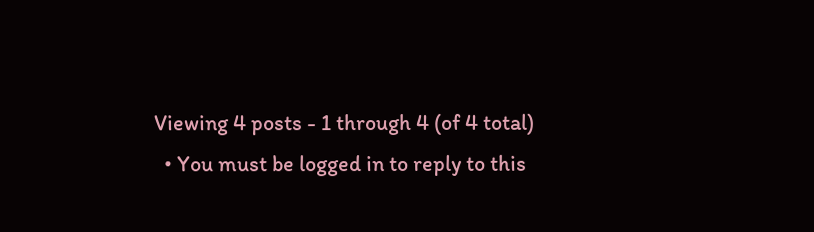Viewing 4 posts - 1 through 4 (of 4 total)
  • You must be logged in to reply to this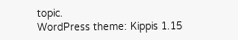topic.
WordPress theme: Kippis 1.15